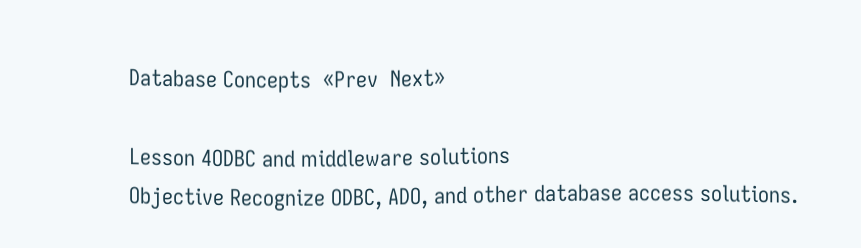Database Concepts  «Prev  Next»

Lesson 4ODBC and middleware solutions
Objective Recognize ODBC, ADO, and other database access solutions.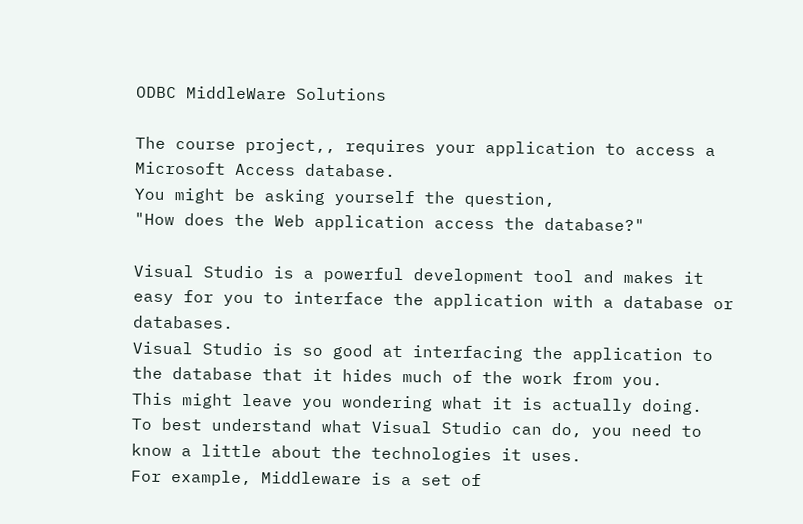ODBC MiddleWare Solutions

The course project,, requires your application to access a Microsoft Access database.
You might be asking yourself the question,
"How does the Web application access the database?"

Visual Studio is a powerful development tool and makes it easy for you to interface the application with a database or databases.
Visual Studio is so good at interfacing the application to the database that it hides much of the work from you.
This might leave you wondering what it is actually doing.
To best understand what Visual Studio can do, you need to know a little about the technologies it uses.
For example, Middleware is a set of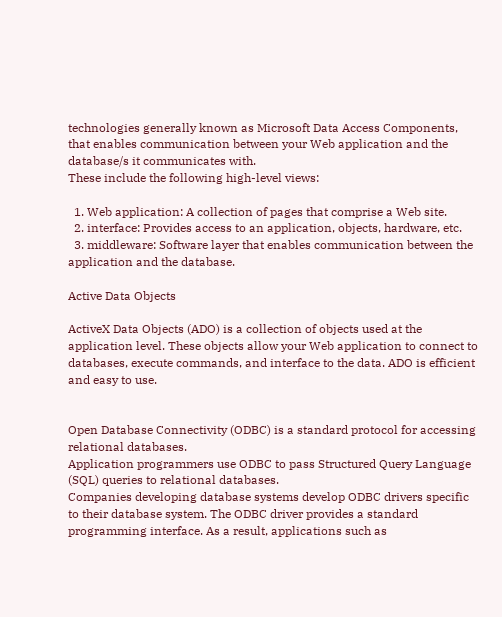technologies generally known as Microsoft Data Access Components, that enables communication between your Web application and the database/s it communicates with.
These include the following high-level views:

  1. Web application: A collection of pages that comprise a Web site.
  2. interface: Provides access to an application, objects, hardware, etc.
  3. middleware: Software layer that enables communication between the application and the database.

Active Data Objects

ActiveX Data Objects (ADO) is a collection of objects used at the application level. These objects allow your Web application to connect to databases, execute commands, and interface to the data. ADO is efficient and easy to use.


Open Database Connectivity (ODBC) is a standard protocol for accessing relational databases.
Application programmers use ODBC to pass Structured Query Language (SQL) queries to relational databases.
Companies developing database systems develop ODBC drivers specific to their database system. The ODBC driver provides a standard programming interface. As a result, applications such as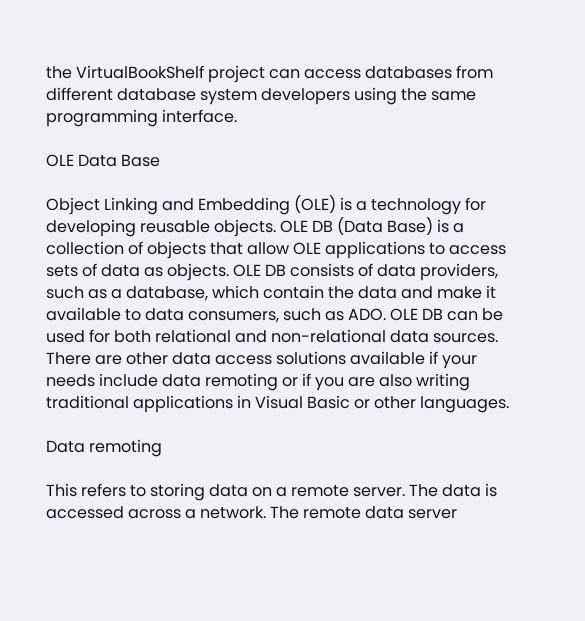the VirtualBookShelf project can access databases from different database system developers using the same programming interface.

OLE Data Base

Object Linking and Embedding (OLE) is a technology for developing reusable objects. OLE DB (Data Base) is a collection of objects that allow OLE applications to access sets of data as objects. OLE DB consists of data providers, such as a database, which contain the data and make it available to data consumers, such as ADO. OLE DB can be used for both relational and non-relational data sources.
There are other data access solutions available if your needs include data remoting or if you are also writing traditional applications in Visual Basic or other languages.

Data remoting

This refers to storing data on a remote server. The data is accessed across a network. The remote data server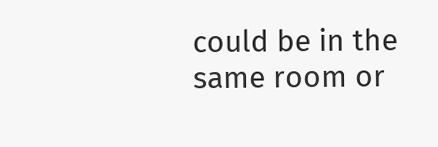could be in the same room or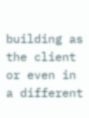building as the client or even in a different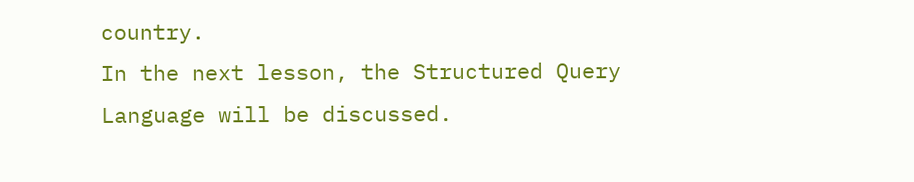country.
In the next lesson, the Structured Query Language will be discussed.